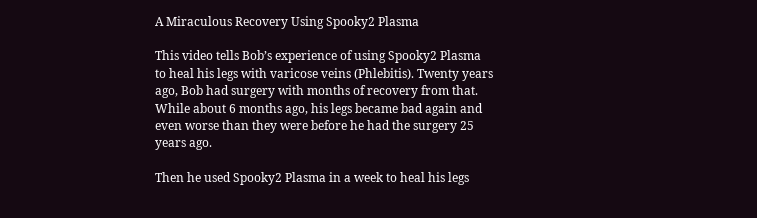A Miraculous Recovery Using Spooky2 Plasma

This video tells Bob’s experience of using Spooky2 Plasma to heal his legs with varicose veins (Phlebitis). Twenty years ago, Bob had surgery with months of recovery from that. While about 6 months ago, his legs became bad again and even worse than they were before he had the surgery 25 years ago.

Then he used Spooky2 Plasma in a week to heal his legs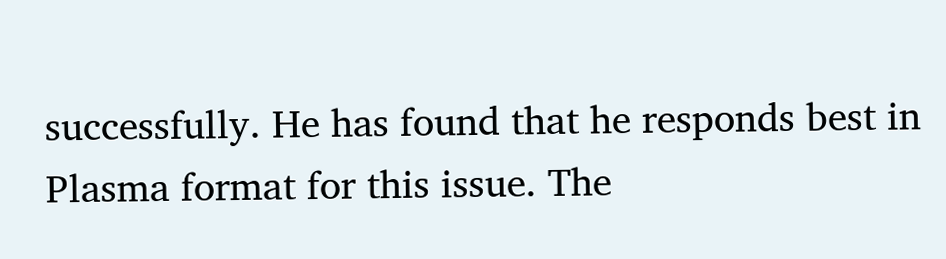successfully. He has found that he responds best in Plasma format for this issue. The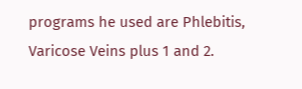programs he used are Phlebitis, Varicose Veins plus 1 and 2.